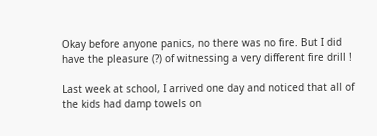Okay before anyone panics, no there was no fire. But I did have the pleasure (?) of witnessing a very different fire drill !

Last week at school, I arrived one day and noticed that all of the kids had damp towels on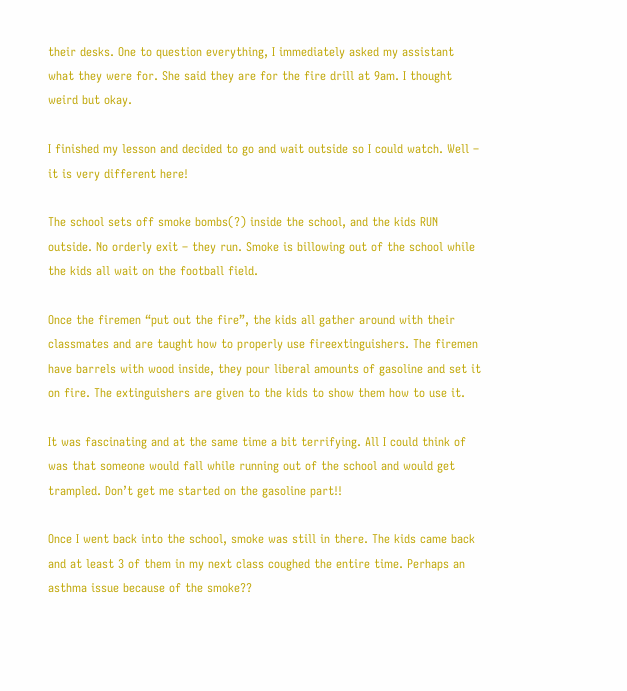their desks. One to question everything, I immediately asked my assistant what they were for. She said they are for the fire drill at 9am. I thought weird but okay.

I finished my lesson and decided to go and wait outside so I could watch. Well – it is very different here!

The school sets off smoke bombs(?) inside the school, and the kids RUN outside. No orderly exit – they run. Smoke is billowing out of the school while the kids all wait on the football field.

Once the firemen “put out the fire”, the kids all gather around with their classmates and are taught how to properly use fireextinguishers. The firemen have barrels with wood inside, they pour liberal amounts of gasoline and set it on fire. The extinguishers are given to the kids to show them how to use it.

It was fascinating and at the same time a bit terrifying. All I could think of was that someone would fall while running out of the school and would get trampled. Don’t get me started on the gasoline part!!

Once I went back into the school, smoke was still in there. The kids came back and at least 3 of them in my next class coughed the entire time. Perhaps an asthma issue because of the smoke??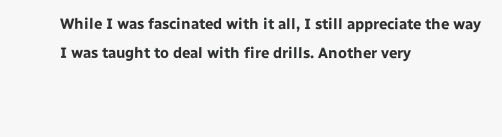While I was fascinated with it all, I still appreciate the way I was taught to deal with fire drills. Another very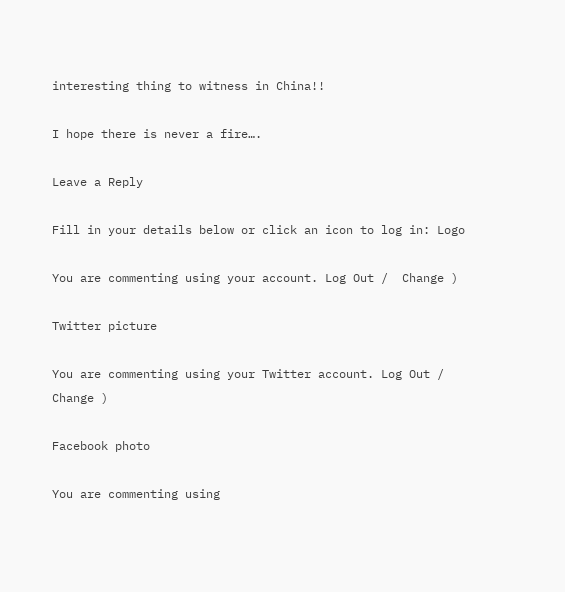interesting thing to witness in China!!

I hope there is never a fire….

Leave a Reply

Fill in your details below or click an icon to log in: Logo

You are commenting using your account. Log Out /  Change )

Twitter picture

You are commenting using your Twitter account. Log Out /  Change )

Facebook photo

You are commenting using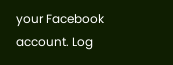your Facebook account. Log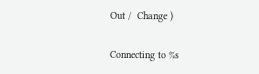Out /  Change )

Connecting to %s